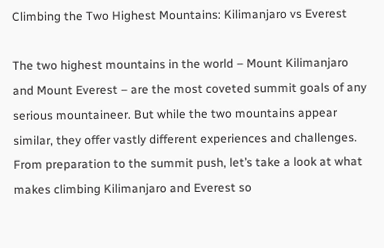Climbing the Two Highest Mountains: Kilimanjaro vs Everest

The two highest mountains in the world – Mount Kilimanjaro and Mount Everest – are the most coveted summit goals of any serious mountaineer. But while the two mountains appear similar, they offer vastly different experiences and challenges. From preparation to the summit push, let’s take a look at what makes climbing Kilimanjaro and Everest so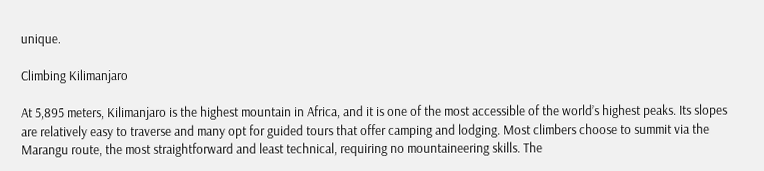unique.

Climbing Kilimanjaro

At 5,895 meters, Kilimanjaro is the highest mountain in Africa, and it is one of the most accessible of the world’s highest peaks. Its slopes are relatively easy to traverse and many opt for guided tours that offer camping and lodging. Most climbers choose to summit via the Marangu route, the most straightforward and least technical, requiring no mountaineering skills. The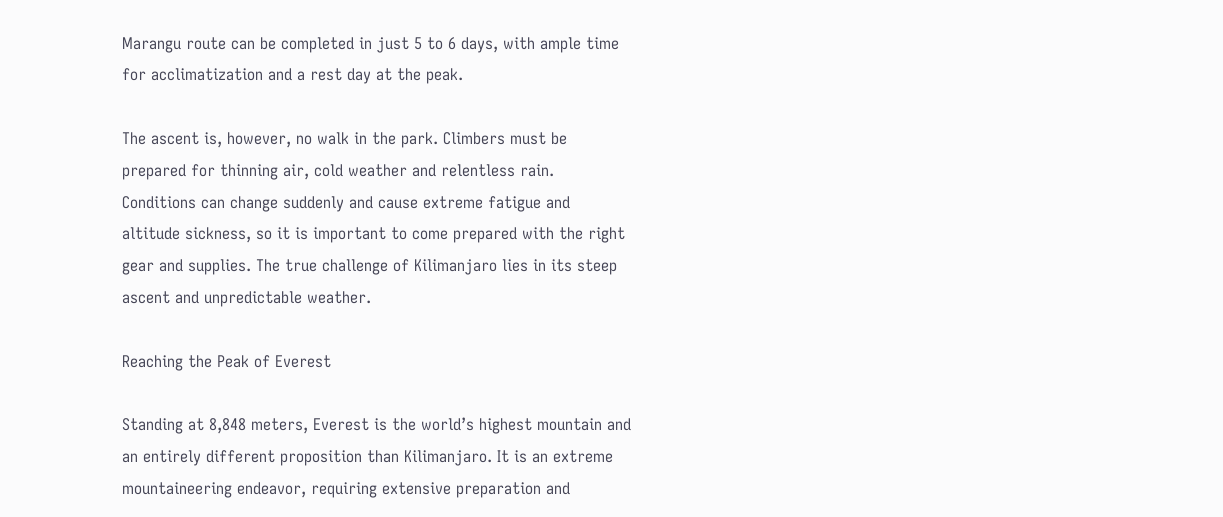Marangu route can be completed in just 5 to 6 days, with ample time for acclimatization and a rest day at the peak.

The ascent is, however, no walk in the park. Climbers must be prepared for thinning air, cold weather and relentless rain. Conditions can change suddenly and cause extreme fatigue and altitude sickness, so it is important to come prepared with the right gear and supplies. The true challenge of Kilimanjaro lies in its steep ascent and unpredictable weather.

Reaching the Peak of Everest

Standing at 8,848 meters, Everest is the world’s highest mountain and an entirely different proposition than Kilimanjaro. It is an extreme mountaineering endeavor, requiring extensive preparation and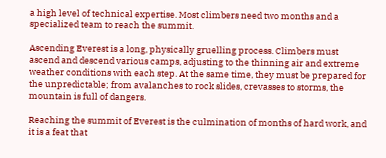a high level of technical expertise. Most climbers need two months and a specialized team to reach the summit.

Ascending Everest is a long, physically gruelling process. Climbers must ascend and descend various camps, adjusting to the thinning air and extreme weather conditions with each step. At the same time, they must be prepared for the unpredictable; from avalanches to rock slides, crevasses to storms, the mountain is full of dangers.

Reaching the summit of Everest is the culmination of months of hard work, and it is a feat that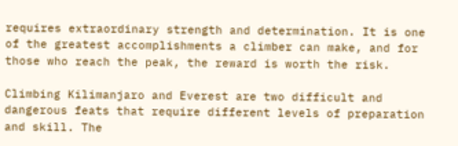requires extraordinary strength and determination. It is one of the greatest accomplishments a climber can make, and for those who reach the peak, the reward is worth the risk.

Climbing Kilimanjaro and Everest are two difficult and dangerous feats that require different levels of preparation and skill. The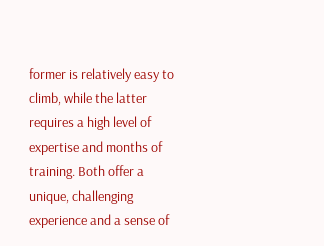former is relatively easy to climb, while the latter requires a high level of expertise and months of training. Both offer a unique, challenging experience and a sense of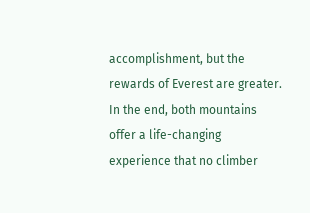accomplishment, but the rewards of Everest are greater. In the end, both mountains offer a life-changing experience that no climber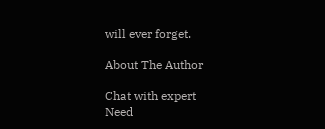will ever forget.

About The Author

Chat with expert
Need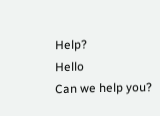Help?
Hello
Can we help you?